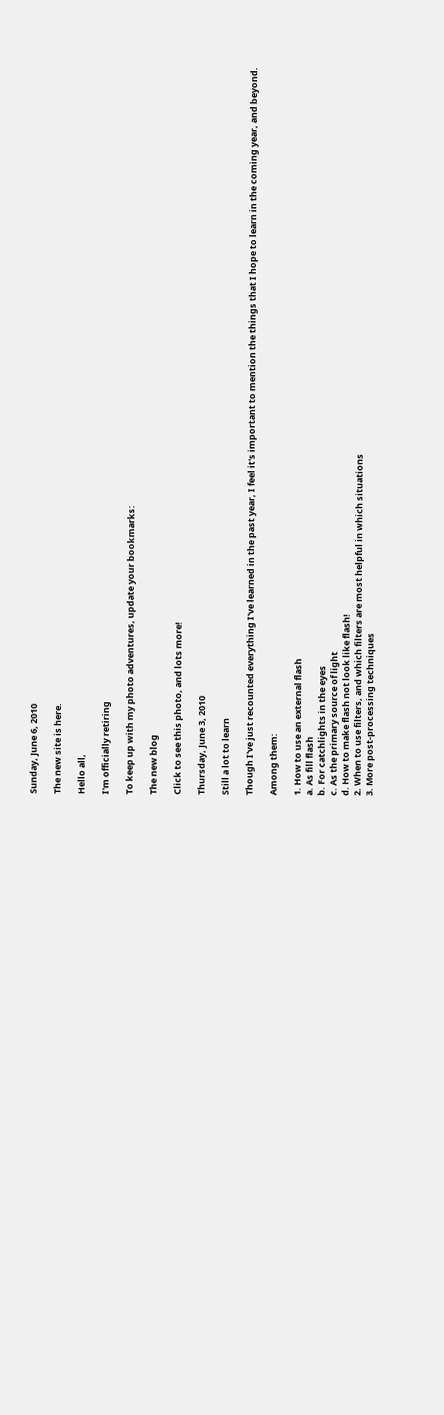Sunday, June 6, 2010

The new site is here.

Hello all,

I'm officially retiring

To keep up with my photo adventures, update your bookmarks:

The new blog

Click to see this photo, and lots more!

Thursday, June 3, 2010

Still a lot to learn

Though I've just recounted everything I've learned in the past year, I feel it's important to mention the things that I hope to learn in the coming year, and beyond.

Among them:

1. How to use an external flash
a. As fill flash
b. For catchlights in the eyes
c. As the primary source of light
d. How to make flash not look like flash!
2. When to use filters, and which filters are most helpful in which situations
3. More post-processing techniques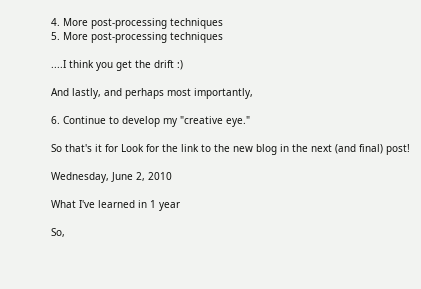4. More post-processing techniques
5. More post-processing techniques

....I think you get the drift :)

And lastly, and perhaps most importantly,

6. Continue to develop my "creative eye."

So that's it for Look for the link to the new blog in the next (and final) post!

Wednesday, June 2, 2010

What I've learned in 1 year

So,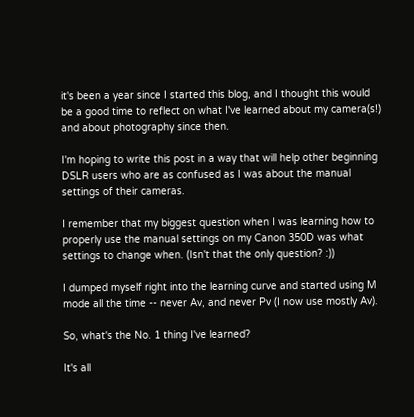it's been a year since I started this blog, and I thought this would be a good time to reflect on what I've learned about my camera(s!) and about photography since then.

I'm hoping to write this post in a way that will help other beginning DSLR users who are as confused as I was about the manual settings of their cameras.

I remember that my biggest question when I was learning how to properly use the manual settings on my Canon 350D was what settings to change when. (Isn't that the only question? :))

I dumped myself right into the learning curve and started using M mode all the time -- never Av, and never Pv (I now use mostly Av).

So, what's the No. 1 thing I've learned?

It's all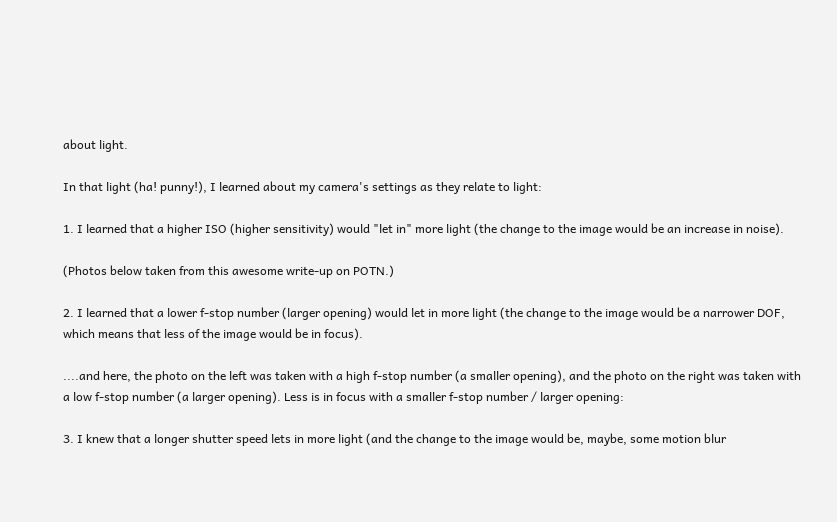about light.

In that light (ha! punny!), I learned about my camera's settings as they relate to light:

1. I learned that a higher ISO (higher sensitivity) would "let in" more light (the change to the image would be an increase in noise).

(Photos below taken from this awesome write-up on POTN.)

2. I learned that a lower f-stop number (larger opening) would let in more light (the change to the image would be a narrower DOF, which means that less of the image would be in focus).

....and here, the photo on the left was taken with a high f-stop number (a smaller opening), and the photo on the right was taken with a low f-stop number (a larger opening). Less is in focus with a smaller f-stop number / larger opening:

3. I knew that a longer shutter speed lets in more light (and the change to the image would be, maybe, some motion blur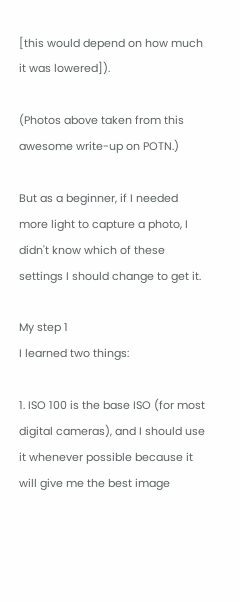[this would depend on how much it was lowered]).

(Photos above taken from this awesome write-up on POTN.)

But as a beginner, if I needed more light to capture a photo, I didn't know which of these settings I should change to get it.

My step 1
I learned two things:

1. ISO 100 is the base ISO (for most digital cameras), and I should use it whenever possible because it will give me the best image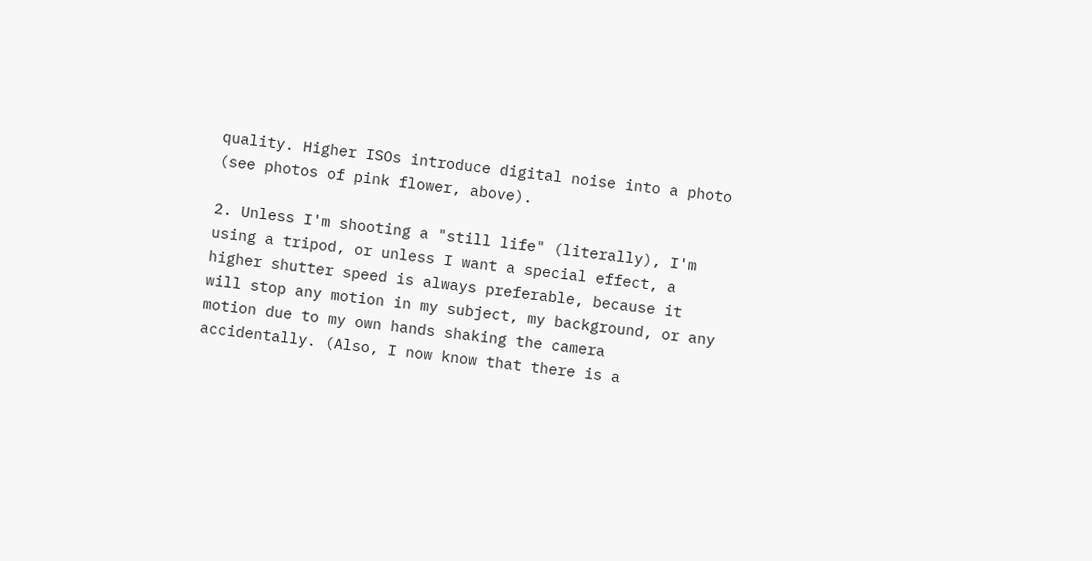quality. Higher ISOs introduce digital noise into a photo (see photos of pink flower, above).

2. Unless I'm shooting a "still life" (literally), I'm using a tripod, or unless I want a special effect, a higher shutter speed is always preferable, because it will stop any motion in my subject, my background, or any motion due to my own hands shaking the camera accidentally. (Also, I now know that there is a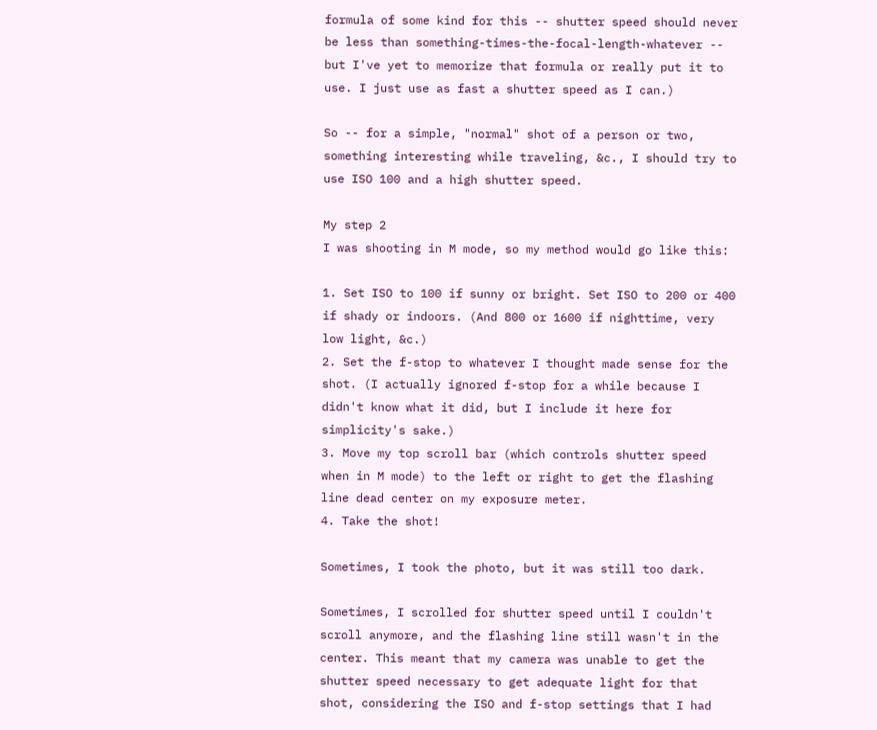formula of some kind for this -- shutter speed should never be less than something-times-the-focal-length-whatever -- but I've yet to memorize that formula or really put it to use. I just use as fast a shutter speed as I can.)

So -- for a simple, "normal" shot of a person or two, something interesting while traveling, &c., I should try to use ISO 100 and a high shutter speed.

My step 2
I was shooting in M mode, so my method would go like this:

1. Set ISO to 100 if sunny or bright. Set ISO to 200 or 400 if shady or indoors. (And 800 or 1600 if nighttime, very low light, &c.)
2. Set the f-stop to whatever I thought made sense for the shot. (I actually ignored f-stop for a while because I didn't know what it did, but I include it here for simplicity's sake.)
3. Move my top scroll bar (which controls shutter speed when in M mode) to the left or right to get the flashing line dead center on my exposure meter.
4. Take the shot!

Sometimes, I took the photo, but it was still too dark.

Sometimes, I scrolled for shutter speed until I couldn't scroll anymore, and the flashing line still wasn't in the center. This meant that my camera was unable to get the shutter speed necessary to get adequate light for that shot, considering the ISO and f-stop settings that I had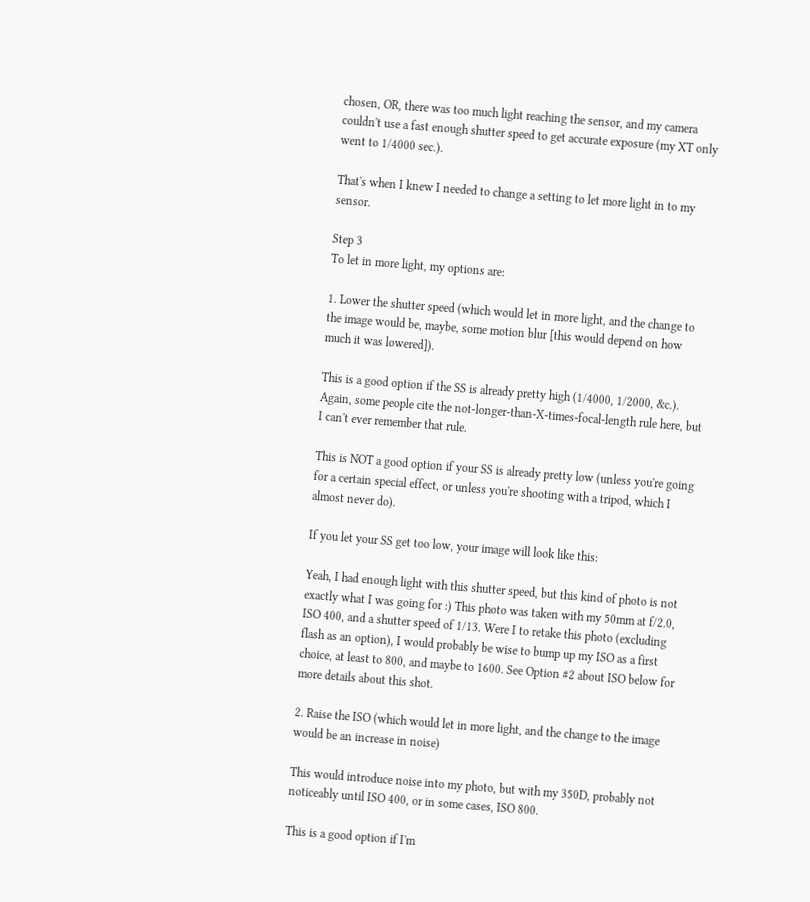chosen, OR, there was too much light reaching the sensor, and my camera couldn't use a fast enough shutter speed to get accurate exposure (my XT only went to 1/4000 sec.).

That's when I knew I needed to change a setting to let more light in to my sensor.

Step 3
To let in more light, my options are:

1. Lower the shutter speed (which would let in more light, and the change to the image would be, maybe, some motion blur [this would depend on how much it was lowered]).

This is a good option if the SS is already pretty high (1/4000, 1/2000, &c.). Again, some people cite the not-longer-than-X-times-focal-length rule here, but I can't ever remember that rule.

This is NOT a good option if your SS is already pretty low (unless you're going for a certain special effect, or unless you're shooting with a tripod, which I almost never do).

If you let your SS get too low, your image will look like this:

Yeah, I had enough light with this shutter speed, but this kind of photo is not exactly what I was going for :) This photo was taken with my 50mm at f/2.0, ISO 400, and a shutter speed of 1/13. Were I to retake this photo (excluding flash as an option), I would probably be wise to bump up my ISO as a first choice, at least to 800, and maybe to 1600. See Option #2 about ISO below for more details about this shot.

2. Raise the ISO (which would let in more light, and the change to the image would be an increase in noise)

This would introduce noise into my photo, but with my 350D, probably not noticeably until ISO 400, or in some cases, ISO 800.

This is a good option if I'm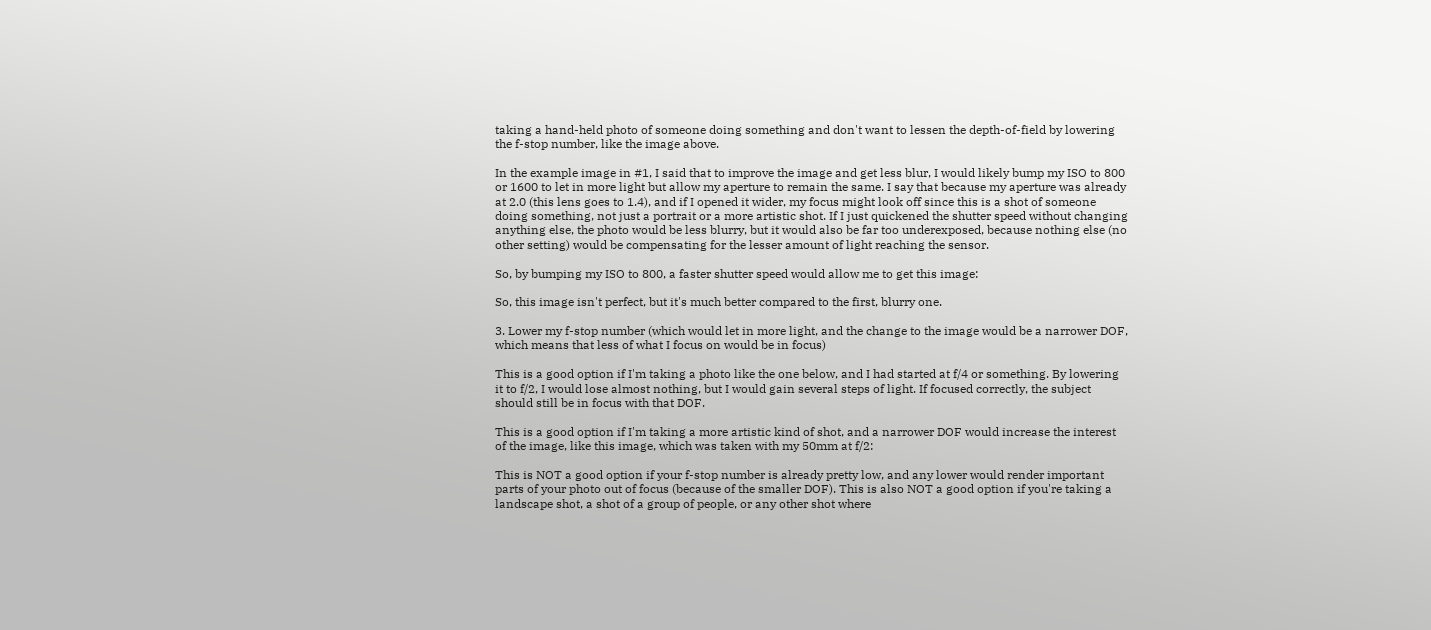taking a hand-held photo of someone doing something and don't want to lessen the depth-of-field by lowering the f-stop number, like the image above.

In the example image in #1, I said that to improve the image and get less blur, I would likely bump my ISO to 800 or 1600 to let in more light but allow my aperture to remain the same. I say that because my aperture was already at 2.0 (this lens goes to 1.4), and if I opened it wider, my focus might look off since this is a shot of someone doing something, not just a portrait or a more artistic shot. If I just quickened the shutter speed without changing anything else, the photo would be less blurry, but it would also be far too underexposed, because nothing else (no other setting) would be compensating for the lesser amount of light reaching the sensor.

So, by bumping my ISO to 800, a faster shutter speed would allow me to get this image:

So, this image isn't perfect, but it's much better compared to the first, blurry one.

3. Lower my f-stop number (which would let in more light, and the change to the image would be a narrower DOF, which means that less of what I focus on would be in focus)

This is a good option if I'm taking a photo like the one below, and I had started at f/4 or something. By lowering it to f/2, I would lose almost nothing, but I would gain several steps of light. If focused correctly, the subject should still be in focus with that DOF.

This is a good option if I'm taking a more artistic kind of shot, and a narrower DOF would increase the interest of the image, like this image, which was taken with my 50mm at f/2:

This is NOT a good option if your f-stop number is already pretty low, and any lower would render important parts of your photo out of focus (because of the smaller DOF). This is also NOT a good option if you're taking a landscape shot, a shot of a group of people, or any other shot where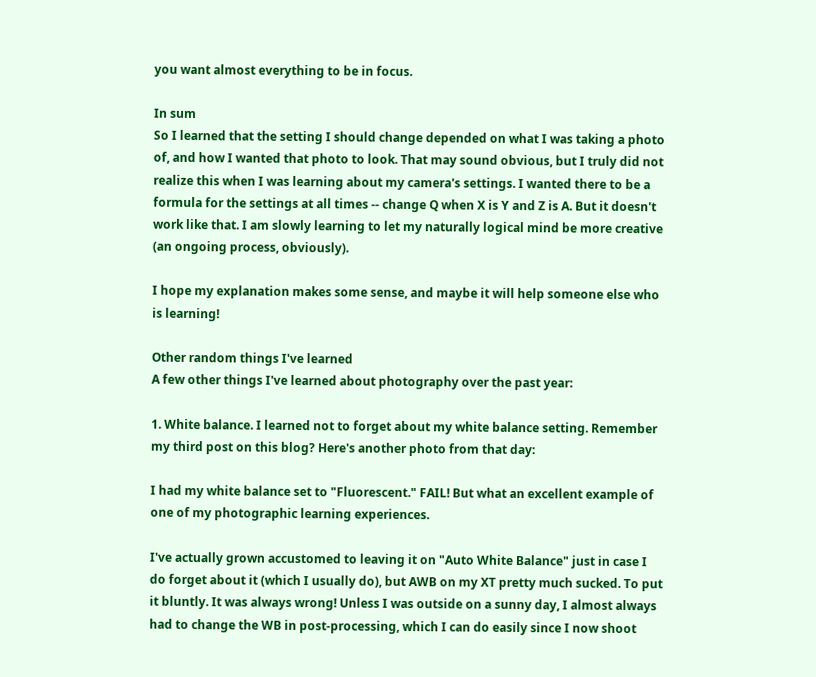you want almost everything to be in focus.

In sum
So I learned that the setting I should change depended on what I was taking a photo of, and how I wanted that photo to look. That may sound obvious, but I truly did not realize this when I was learning about my camera's settings. I wanted there to be a formula for the settings at all times -- change Q when X is Y and Z is A. But it doesn't work like that. I am slowly learning to let my naturally logical mind be more creative (an ongoing process, obviously).

I hope my explanation makes some sense, and maybe it will help someone else who is learning!

Other random things I've learned
A few other things I've learned about photography over the past year:

1. White balance. I learned not to forget about my white balance setting. Remember my third post on this blog? Here's another photo from that day:

I had my white balance set to "Fluorescent." FAIL! But what an excellent example of one of my photographic learning experiences.

I've actually grown accustomed to leaving it on "Auto White Balance" just in case I do forget about it (which I usually do), but AWB on my XT pretty much sucked. To put it bluntly. It was always wrong! Unless I was outside on a sunny day, I almost always had to change the WB in post-processing, which I can do easily since I now shoot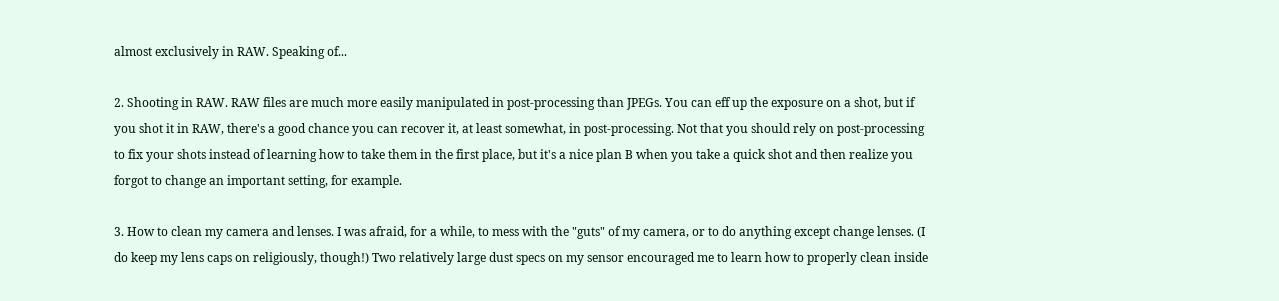almost exclusively in RAW. Speaking of...

2. Shooting in RAW. RAW files are much more easily manipulated in post-processing than JPEGs. You can eff up the exposure on a shot, but if you shot it in RAW, there's a good chance you can recover it, at least somewhat, in post-processing. Not that you should rely on post-processing to fix your shots instead of learning how to take them in the first place, but it's a nice plan B when you take a quick shot and then realize you forgot to change an important setting, for example.

3. How to clean my camera and lenses. I was afraid, for a while, to mess with the "guts" of my camera, or to do anything except change lenses. (I do keep my lens caps on religiously, though!) Two relatively large dust specs on my sensor encouraged me to learn how to properly clean inside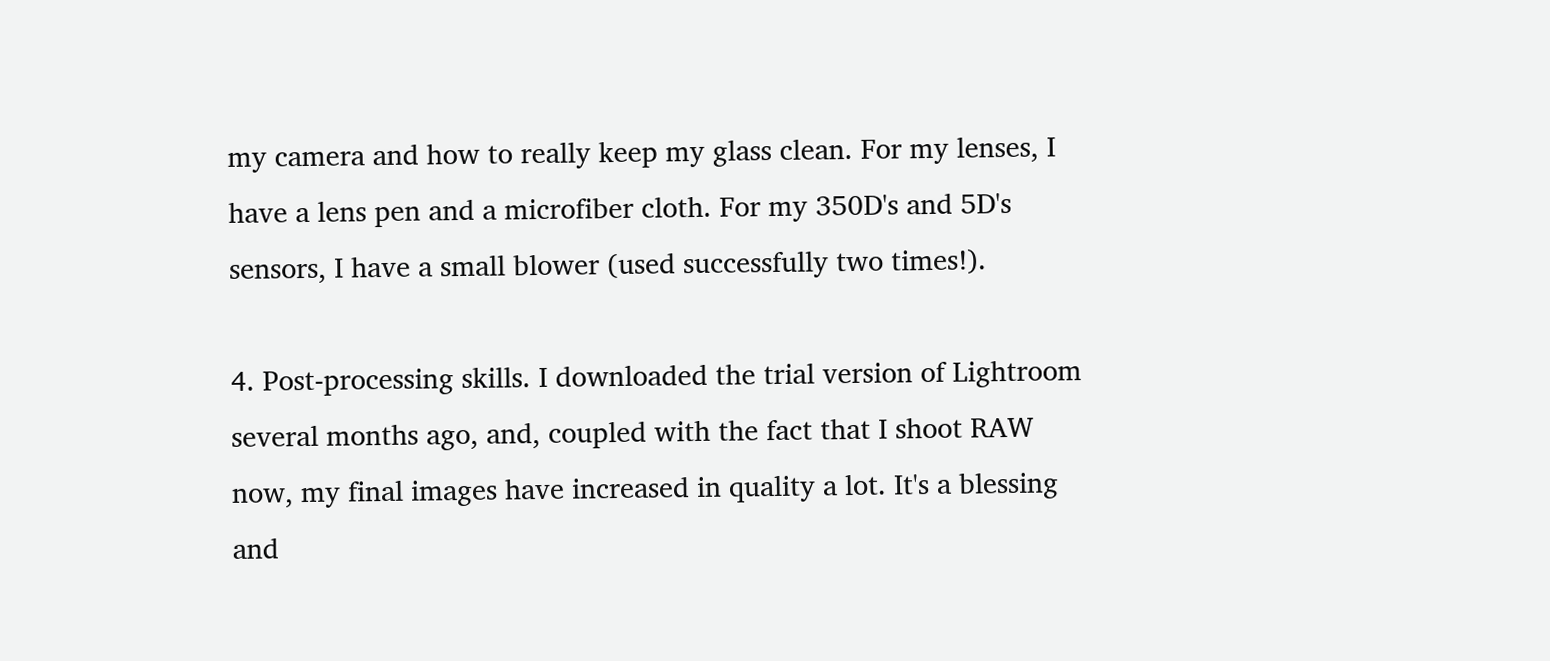my camera and how to really keep my glass clean. For my lenses, I have a lens pen and a microfiber cloth. For my 350D's and 5D's sensors, I have a small blower (used successfully two times!).

4. Post-processing skills. I downloaded the trial version of Lightroom several months ago, and, coupled with the fact that I shoot RAW now, my final images have increased in quality a lot. It's a blessing and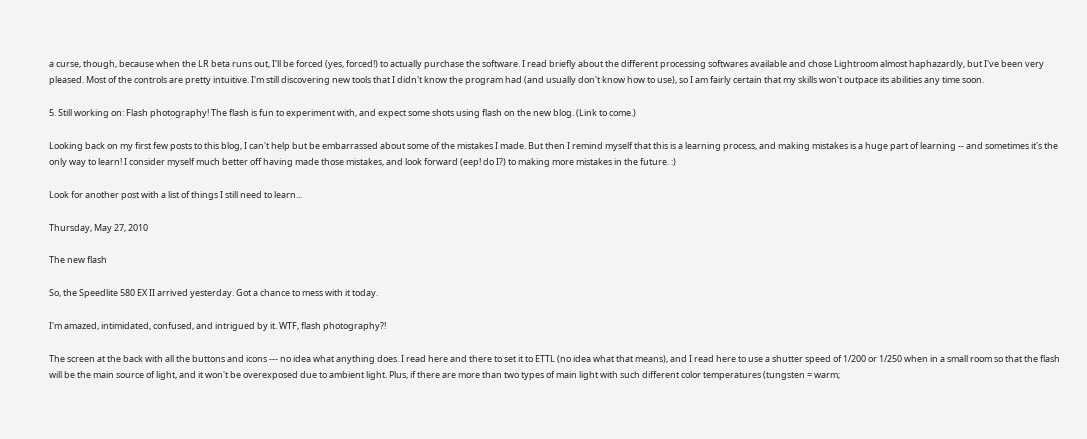a curse, though, because when the LR beta runs out, I'll be forced (yes, forced!) to actually purchase the software. I read briefly about the different processing softwares available and chose Lightroom almost haphazardly, but I've been very pleased. Most of the controls are pretty intuitive. I'm still discovering new tools that I didn't know the program had (and usually don't know how to use), so I am fairly certain that my skills won't outpace its abilities any time soon.

5. Still working on: Flash photography! The flash is fun to experiment with, and expect some shots using flash on the new blog. (Link to come.)

Looking back on my first few posts to this blog, I can't help but be embarrassed about some of the mistakes I made. But then I remind myself that this is a learning process, and making mistakes is a huge part of learning -- and sometimes it's the only way to learn! I consider myself much better off having made those mistakes, and look forward (eep! do I?) to making more mistakes in the future. :)

Look for another post with a list of things I still need to learn...

Thursday, May 27, 2010

The new flash

So, the Speedlite 580 EX II arrived yesterday. Got a chance to mess with it today.

I'm amazed, intimidated, confused, and intrigued by it. WTF, flash photography?!

The screen at the back with all the buttons and icons --- no idea what anything does. I read here and there to set it to ETTL (no idea what that means), and I read here to use a shutter speed of 1/200 or 1/250 when in a small room so that the flash will be the main source of light, and it won't be overexposed due to ambient light. Plus, if there are more than two types of main light with such different color temperatures (tungsten = warm;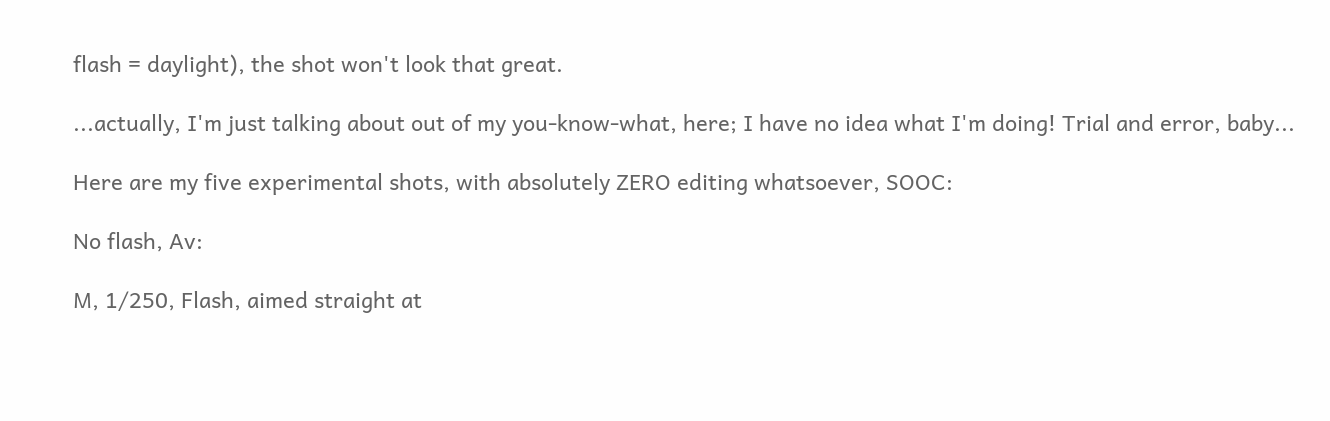flash = daylight), the shot won't look that great.

...actually, I'm just talking about out of my you-know-what, here; I have no idea what I'm doing! Trial and error, baby...

Here are my five experimental shots, with absolutely ZERO editing whatsoever, SOOC:

No flash, Av:

M, 1/250, Flash, aimed straight at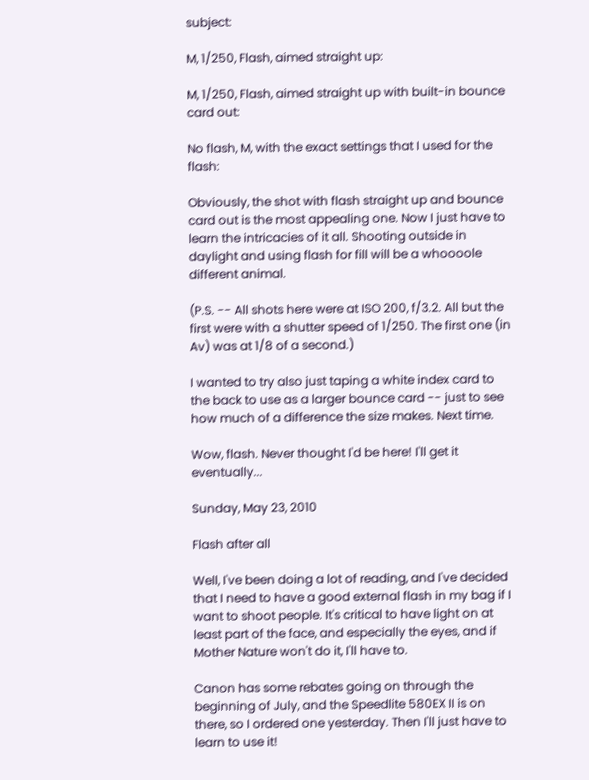subject:

M, 1/250, Flash, aimed straight up:

M, 1/250, Flash, aimed straight up with built-in bounce card out:

No flash, M, with the exact settings that I used for the flash:

Obviously, the shot with flash straight up and bounce card out is the most appealing one. Now I just have to learn the intricacies of it all. Shooting outside in daylight and using flash for fill will be a whoooole different animal.

(P.S. -- All shots here were at ISO 200, f/3.2. All but the first were with a shutter speed of 1/250. The first one (in Av) was at 1/8 of a second.)

I wanted to try also just taping a white index card to the back to use as a larger bounce card -- just to see how much of a difference the size makes. Next time.

Wow, flash. Never thought I'd be here! I'll get it eventually...

Sunday, May 23, 2010

Flash after all

Well, I've been doing a lot of reading, and I've decided that I need to have a good external flash in my bag if I want to shoot people. It's critical to have light on at least part of the face, and especially the eyes, and if Mother Nature won't do it, I'll have to.

Canon has some rebates going on through the beginning of July, and the Speedlite 580EX II is on there, so I ordered one yesterday. Then I'll just have to learn to use it!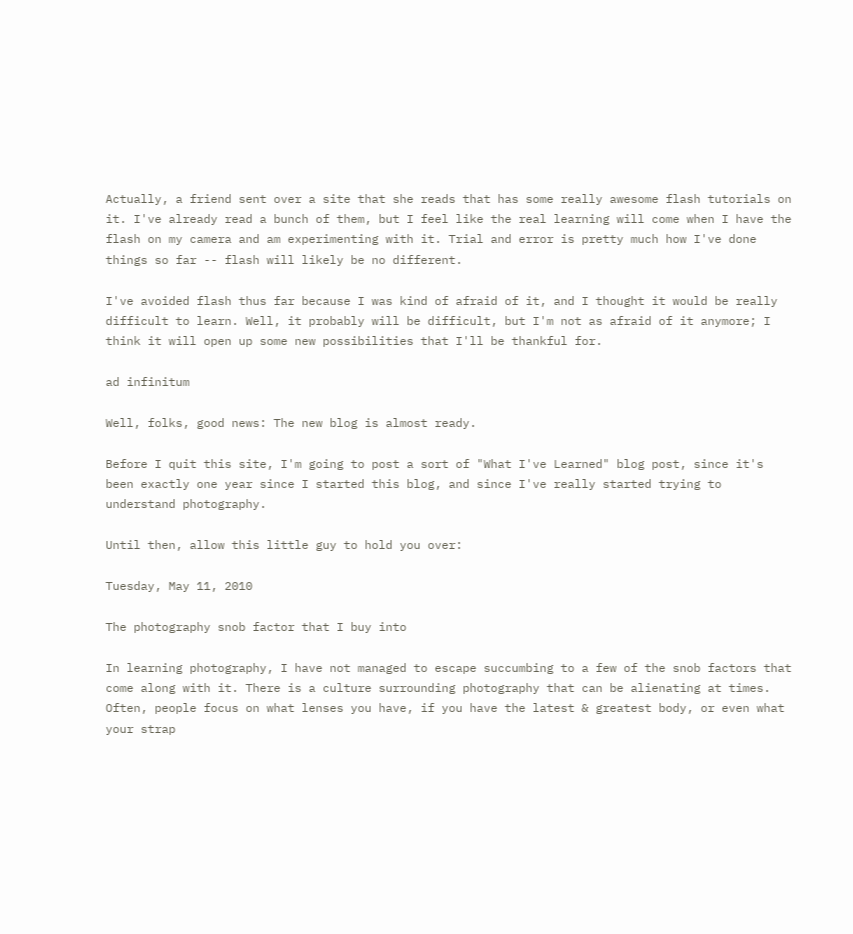Actually, a friend sent over a site that she reads that has some really awesome flash tutorials on it. I've already read a bunch of them, but I feel like the real learning will come when I have the flash on my camera and am experimenting with it. Trial and error is pretty much how I've done things so far -- flash will likely be no different.

I've avoided flash thus far because I was kind of afraid of it, and I thought it would be really difficult to learn. Well, it probably will be difficult, but I'm not as afraid of it anymore; I think it will open up some new possibilities that I'll be thankful for.

ad infinitum

Well, folks, good news: The new blog is almost ready.

Before I quit this site, I'm going to post a sort of "What I've Learned" blog post, since it's been exactly one year since I started this blog, and since I've really started trying to understand photography.

Until then, allow this little guy to hold you over:

Tuesday, May 11, 2010

The photography snob factor that I buy into

In learning photography, I have not managed to escape succumbing to a few of the snob factors that come along with it. There is a culture surrounding photography that can be alienating at times. Often, people focus on what lenses you have, if you have the latest & greatest body, or even what your strap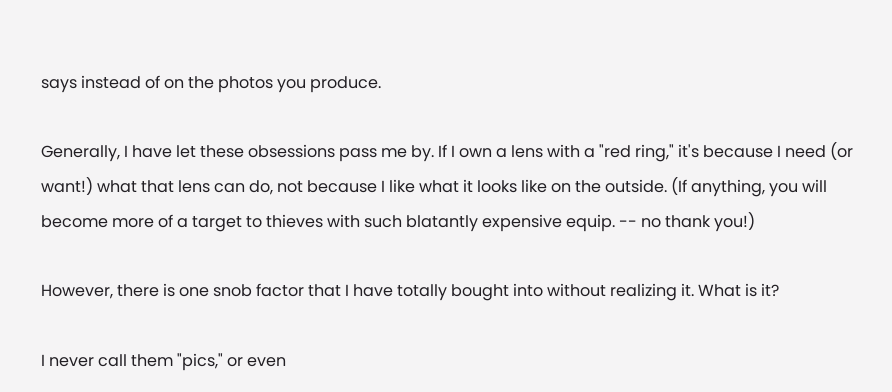says instead of on the photos you produce.

Generally, I have let these obsessions pass me by. If I own a lens with a "red ring," it's because I need (or want!) what that lens can do, not because I like what it looks like on the outside. (If anything, you will become more of a target to thieves with such blatantly expensive equip. -- no thank you!)

However, there is one snob factor that I have totally bought into without realizing it. What is it?

I never call them "pics," or even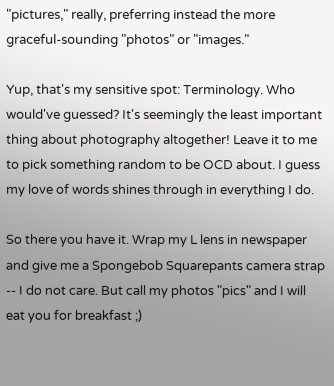"pictures," really, preferring instead the more graceful-sounding "photos" or "images."

Yup, that's my sensitive spot: Terminology. Who would've guessed? It's seemingly the least important thing about photography altogether! Leave it to me to pick something random to be OCD about. I guess my love of words shines through in everything I do.

So there you have it. Wrap my L lens in newspaper and give me a Spongebob Squarepants camera strap -- I do not care. But call my photos "pics" and I will eat you for breakfast ;)